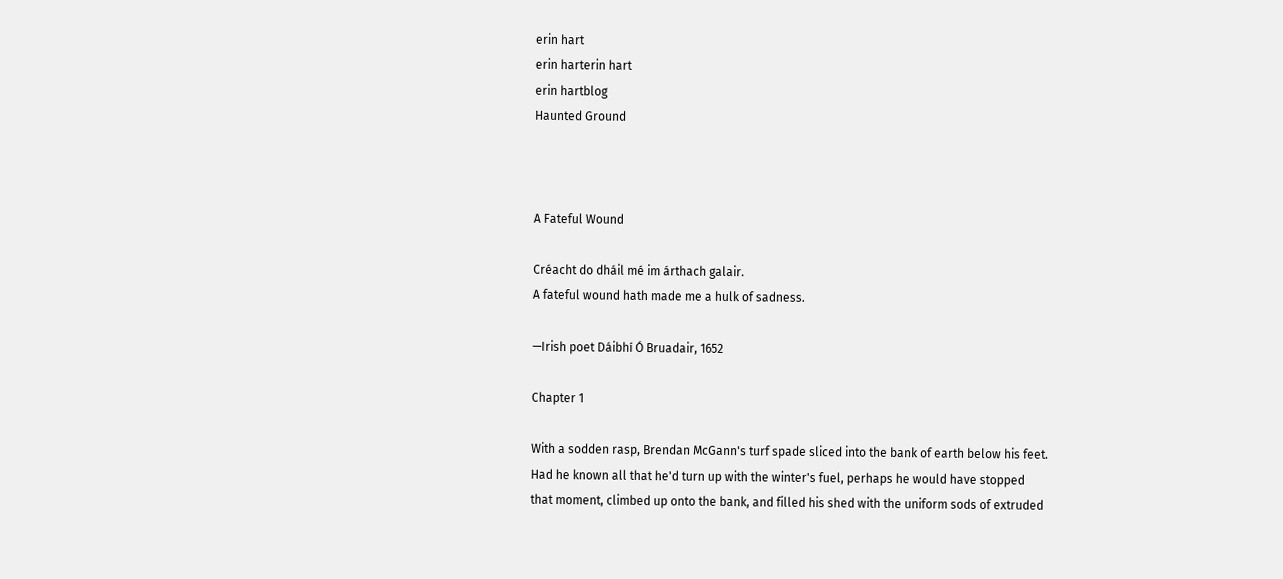erin hart
erin harterin hart
erin hartblog
Haunted Ground



A Fateful Wound

Créacht do dháil mé im árthach galair.
A fateful wound hath made me a hulk of sadness.

—Irish poet Dáibhí Ó Bruadair, 1652

Chapter 1

With a sodden rasp, Brendan McGann's turf spade sliced into the bank of earth below his feet. Had he known all that he'd turn up with the winter's fuel, perhaps he would have stopped that moment, climbed up onto the bank, and filled his shed with the uniform sods of extruded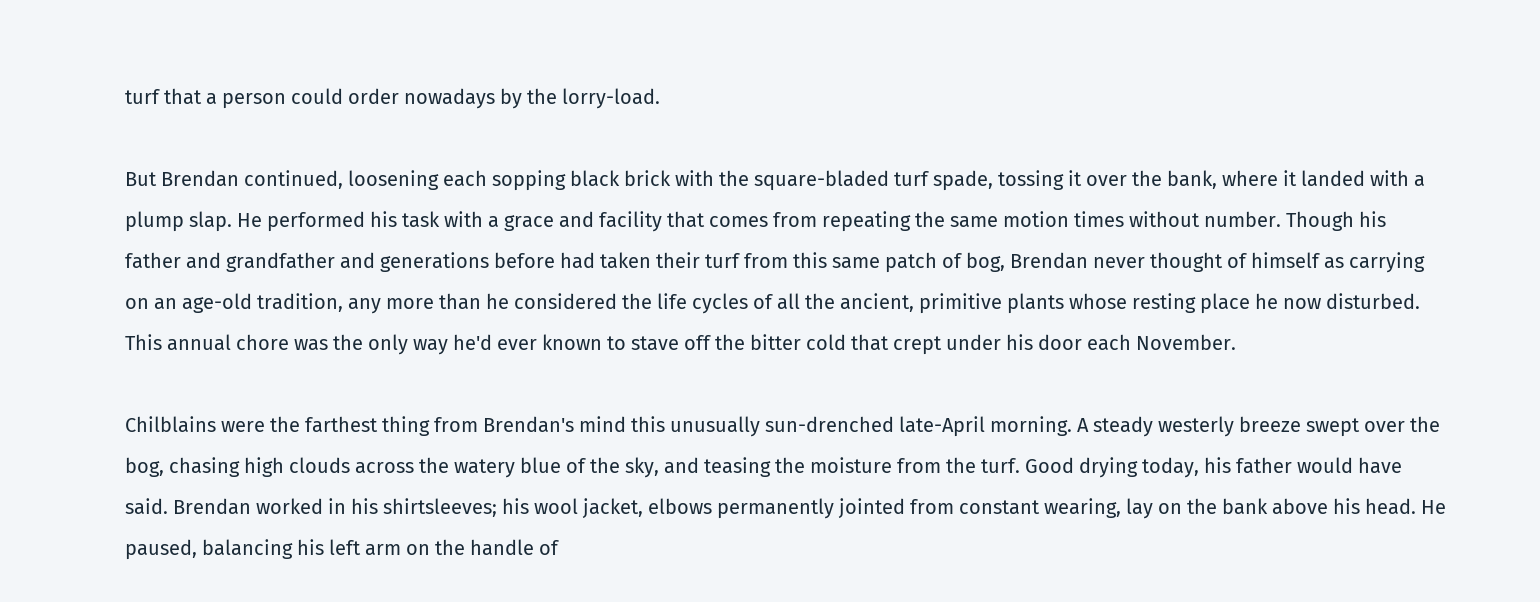turf that a person could order nowadays by the lorry-load.

But Brendan continued, loosening each sopping black brick with the square-bladed turf spade, tossing it over the bank, where it landed with a plump slap. He performed his task with a grace and facility that comes from repeating the same motion times without number. Though his father and grandfather and generations before had taken their turf from this same patch of bog, Brendan never thought of himself as carrying on an age-old tradition, any more than he considered the life cycles of all the ancient, primitive plants whose resting place he now disturbed. This annual chore was the only way he'd ever known to stave off the bitter cold that crept under his door each November.

Chilblains were the farthest thing from Brendan's mind this unusually sun-drenched late-April morning. A steady westerly breeze swept over the bog, chasing high clouds across the watery blue of the sky, and teasing the moisture from the turf. Good drying today, his father would have said. Brendan worked in his shirtsleeves; his wool jacket, elbows permanently jointed from constant wearing, lay on the bank above his head. He paused, balancing his left arm on the handle of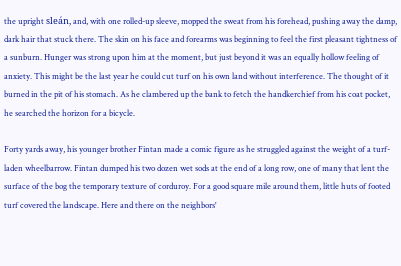the upright sleán, and, with one rolled-up sleeve, mopped the sweat from his forehead, pushing away the damp, dark hair that stuck there. The skin on his face and forearms was beginning to feel the first pleasant tightness of a sunburn. Hunger was strong upon him at the moment, but just beyond it was an equally hollow feeling of anxiety. This might be the last year he could cut turf on his own land without interference. The thought of it burned in the pit of his stomach. As he clambered up the bank to fetch the handkerchief from his coat pocket, he searched the horizon for a bicycle.

Forty yards away, his younger brother Fintan made a comic figure as he struggled against the weight of a turf-laden wheelbarrow. Fintan dumped his two dozen wet sods at the end of a long row, one of many that lent the surface of the bog the temporary texture of corduroy. For a good square mile around them, little huts of footed turf covered the landscape. Here and there on the neighbors'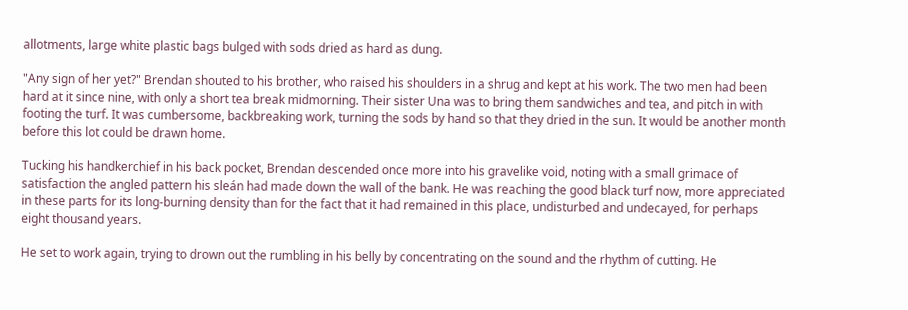allotments, large white plastic bags bulged with sods dried as hard as dung.

"Any sign of her yet?" Brendan shouted to his brother, who raised his shoulders in a shrug and kept at his work. The two men had been hard at it since nine, with only a short tea break midmorning. Their sister Una was to bring them sandwiches and tea, and pitch in with footing the turf. It was cumbersome, backbreaking work, turning the sods by hand so that they dried in the sun. It would be another month before this lot could be drawn home.

Tucking his handkerchief in his back pocket, Brendan descended once more into his gravelike void, noting with a small grimace of satisfaction the angled pattern his sleán had made down the wall of the bank. He was reaching the good black turf now, more appreciated in these parts for its long-burning density than for the fact that it had remained in this place, undisturbed and undecayed, for perhaps eight thousand years.

He set to work again, trying to drown out the rumbling in his belly by concentrating on the sound and the rhythm of cutting. He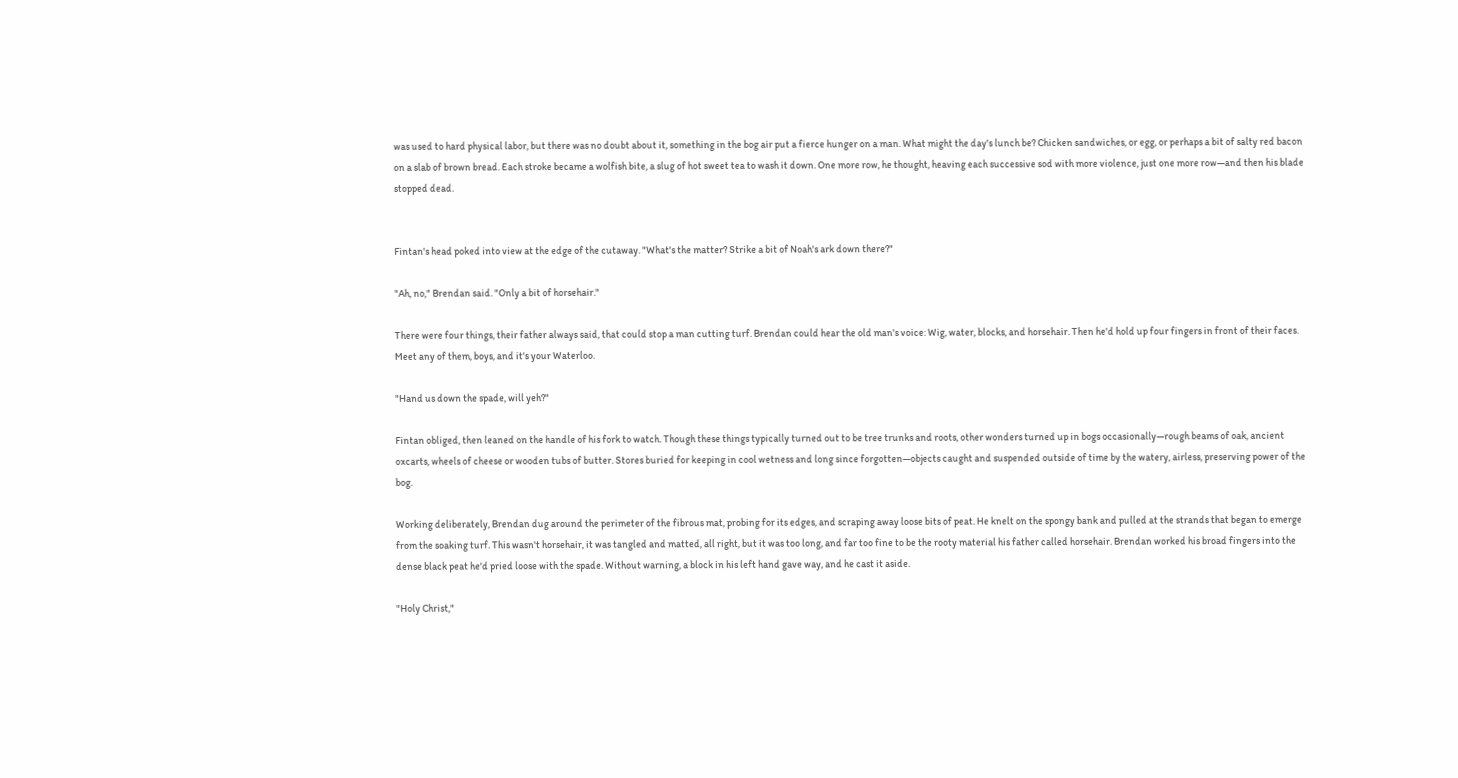was used to hard physical labor, but there was no doubt about it, something in the bog air put a fierce hunger on a man. What might the day's lunch be? Chicken sandwiches, or egg, or perhaps a bit of salty red bacon on a slab of brown bread. Each stroke became a wolfish bite, a slug of hot sweet tea to wash it down. One more row, he thought, heaving each successive sod with more violence, just one more row—and then his blade stopped dead.


Fintan's head poked into view at the edge of the cutaway. "What's the matter? Strike a bit of Noah's ark down there?"

"Ah, no," Brendan said. "Only a bit of horsehair."

There were four things, their father always said, that could stop a man cutting turf. Brendan could hear the old man's voice: Wig, water, blocks, and horsehair. Then he'd hold up four fingers in front of their faces. Meet any of them, boys, and it's your Waterloo.

"Hand us down the spade, will yeh?"

Fintan obliged, then leaned on the handle of his fork to watch. Though these things typically turned out to be tree trunks and roots, other wonders turned up in bogs occasionally—rough beams of oak, ancient oxcarts, wheels of cheese or wooden tubs of butter. Stores buried for keeping in cool wetness and long since forgotten—objects caught and suspended outside of time by the watery, airless, preserving power of the bog.

Working deliberately, Brendan dug around the perimeter of the fibrous mat, probing for its edges, and scraping away loose bits of peat. He knelt on the spongy bank and pulled at the strands that began to emerge from the soaking turf. This wasn't horsehair, it was tangled and matted, all right, but it was too long, and far too fine to be the rooty material his father called horsehair. Brendan worked his broad fingers into the dense black peat he'd pried loose with the spade. Without warning, a block in his left hand gave way, and he cast it aside.

"Holy Christ,"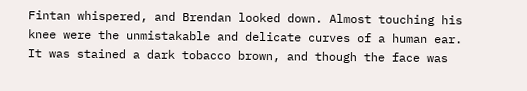Fintan whispered, and Brendan looked down. Almost touching his knee were the unmistakable and delicate curves of a human ear. It was stained a dark tobacco brown, and though the face was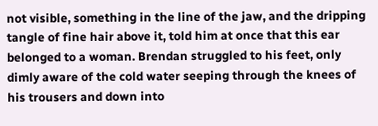not visible, something in the line of the jaw, and the dripping tangle of fine hair above it, told him at once that this ear belonged to a woman. Brendan struggled to his feet, only dimly aware of the cold water seeping through the knees of his trousers and down into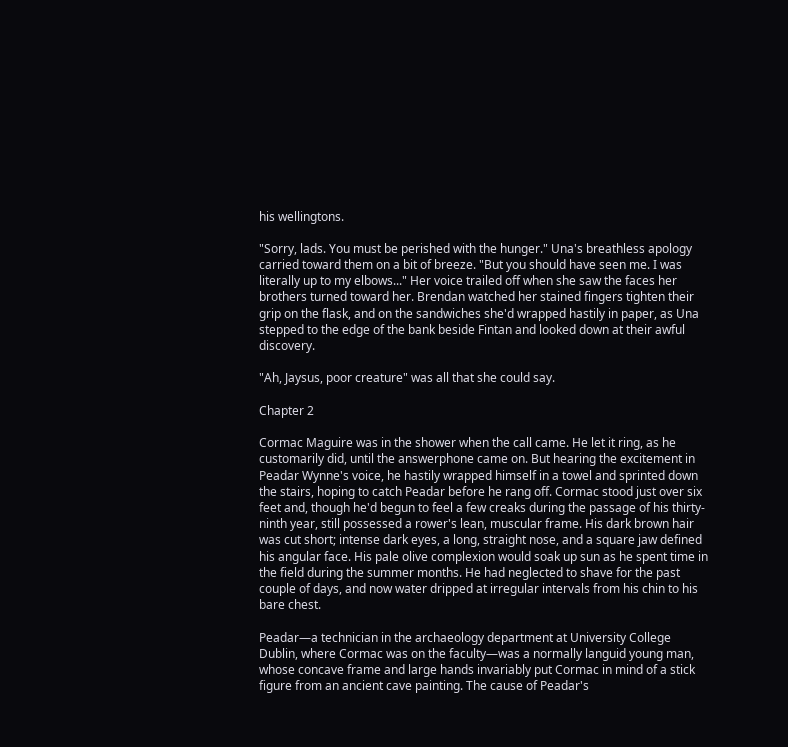his wellingtons.

"Sorry, lads. You must be perished with the hunger." Una's breathless apology carried toward them on a bit of breeze. "But you should have seen me. I was literally up to my elbows..." Her voice trailed off when she saw the faces her brothers turned toward her. Brendan watched her stained fingers tighten their grip on the flask, and on the sandwiches she'd wrapped hastily in paper, as Una stepped to the edge of the bank beside Fintan and looked down at their awful discovery.

"Ah, Jaysus, poor creature" was all that she could say.

Chapter 2

Cormac Maguire was in the shower when the call came. He let it ring, as he customarily did, until the answerphone came on. But hearing the excitement in Peadar Wynne's voice, he hastily wrapped himself in a towel and sprinted down the stairs, hoping to catch Peadar before he rang off. Cormac stood just over six feet and, though he'd begun to feel a few creaks during the passage of his thirty-ninth year, still possessed a rower's lean, muscular frame. His dark brown hair was cut short; intense dark eyes, a long, straight nose, and a square jaw defined his angular face. His pale olive complexion would soak up sun as he spent time in the field during the summer months. He had neglected to shave for the past couple of days, and now water dripped at irregular intervals from his chin to his bare chest.

Peadar—a technician in the archaeology department at University College Dublin, where Cormac was on the faculty—was a normally languid young man, whose concave frame and large hands invariably put Cormac in mind of a stick figure from an ancient cave painting. The cause of Peadar's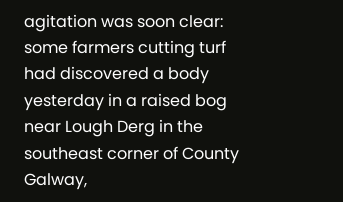agitation was soon clear: some farmers cutting turf had discovered a body yesterday in a raised bog near Lough Derg in the southeast corner of County Galway,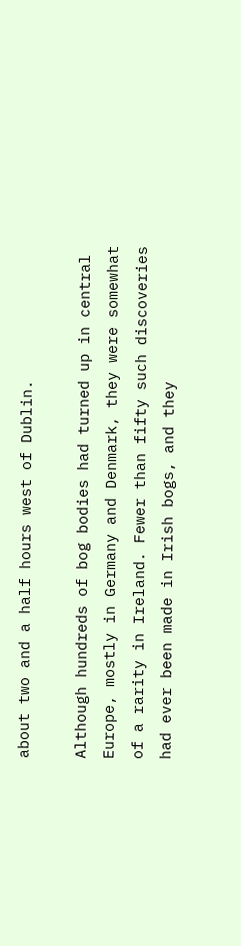about two and a half hours west of Dublin.

Although hundreds of bog bodies had turned up in central Europe, mostly in Germany and Denmark, they were somewhat of a rarity in Ireland. Fewer than fifty such discoveries had ever been made in Irish bogs, and they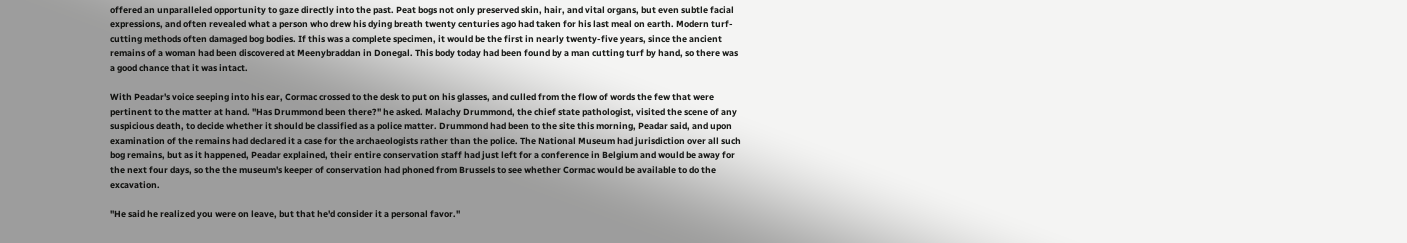offered an unparalleled opportunity to gaze directly into the past. Peat bogs not only preserved skin, hair, and vital organs, but even subtle facial expressions, and often revealed what a person who drew his dying breath twenty centuries ago had taken for his last meal on earth. Modern turf-cutting methods often damaged bog bodies. If this was a complete specimen, it would be the first in nearly twenty-five years, since the ancient remains of a woman had been discovered at Meenybraddan in Donegal. This body today had been found by a man cutting turf by hand, so there was a good chance that it was intact.

With Peadar's voice seeping into his ear, Cormac crossed to the desk to put on his glasses, and culled from the flow of words the few that were pertinent to the matter at hand. "Has Drummond been there?" he asked. Malachy Drummond, the chief state pathologist, visited the scene of any suspicious death, to decide whether it should be classified as a police matter. Drummond had been to the site this morning, Peadar said, and upon examination of the remains had declared it a case for the archaeologists rather than the police. The National Museum had jurisdiction over all such bog remains, but as it happened, Peadar explained, their entire conservation staff had just left for a conference in Belgium and would be away for the next four days, so the the museum's keeper of conservation had phoned from Brussels to see whether Cormac would be available to do the excavation.

"He said he realized you were on leave, but that he'd consider it a personal favor."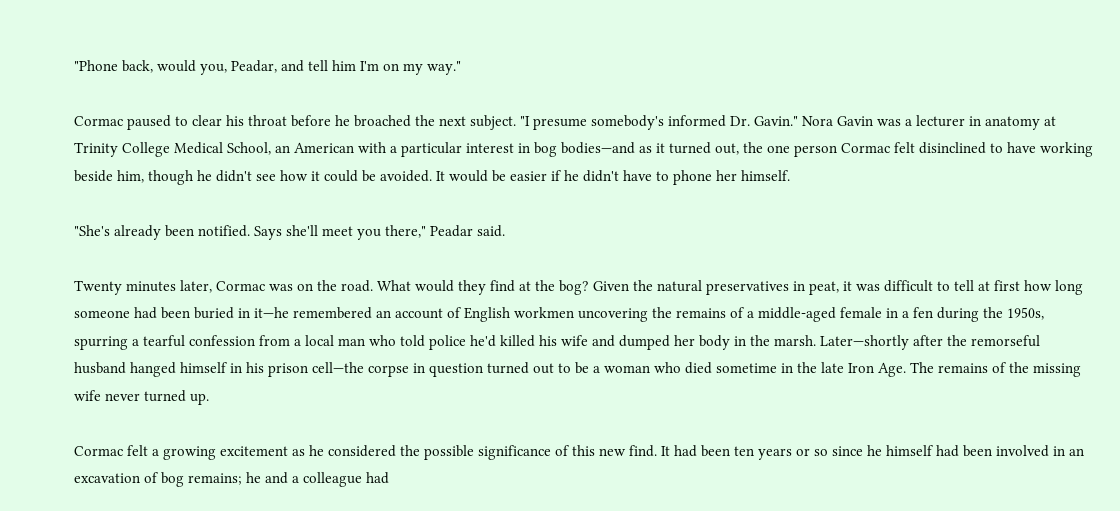"Phone back, would you, Peadar, and tell him I'm on my way."

Cormac paused to clear his throat before he broached the next subject. "I presume somebody's informed Dr. Gavin." Nora Gavin was a lecturer in anatomy at Trinity College Medical School, an American with a particular interest in bog bodies—and as it turned out, the one person Cormac felt disinclined to have working beside him, though he didn't see how it could be avoided. It would be easier if he didn't have to phone her himself.

"She's already been notified. Says she'll meet you there," Peadar said.

Twenty minutes later, Cormac was on the road. What would they find at the bog? Given the natural preservatives in peat, it was difficult to tell at first how long someone had been buried in it—he remembered an account of English workmen uncovering the remains of a middle-aged female in a fen during the 1950s, spurring a tearful confession from a local man who told police he'd killed his wife and dumped her body in the marsh. Later—shortly after the remorseful husband hanged himself in his prison cell—the corpse in question turned out to be a woman who died sometime in the late Iron Age. The remains of the missing wife never turned up.

Cormac felt a growing excitement as he considered the possible significance of this new find. It had been ten years or so since he himself had been involved in an excavation of bog remains; he and a colleague had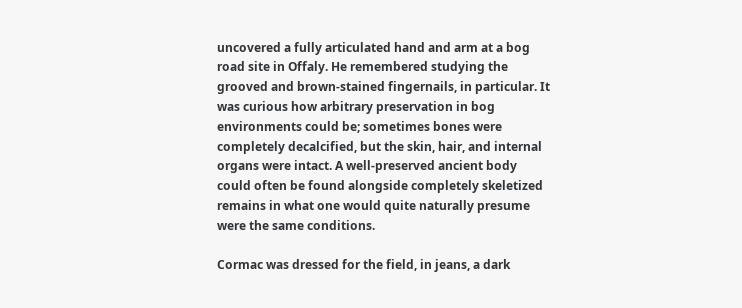uncovered a fully articulated hand and arm at a bog road site in Offaly. He remembered studying the grooved and brown-stained fingernails, in particular. It was curious how arbitrary preservation in bog environments could be; sometimes bones were completely decalcified, but the skin, hair, and internal organs were intact. A well-preserved ancient body could often be found alongside completely skeletized remains in what one would quite naturally presume were the same conditions.

Cormac was dressed for the field, in jeans, a dark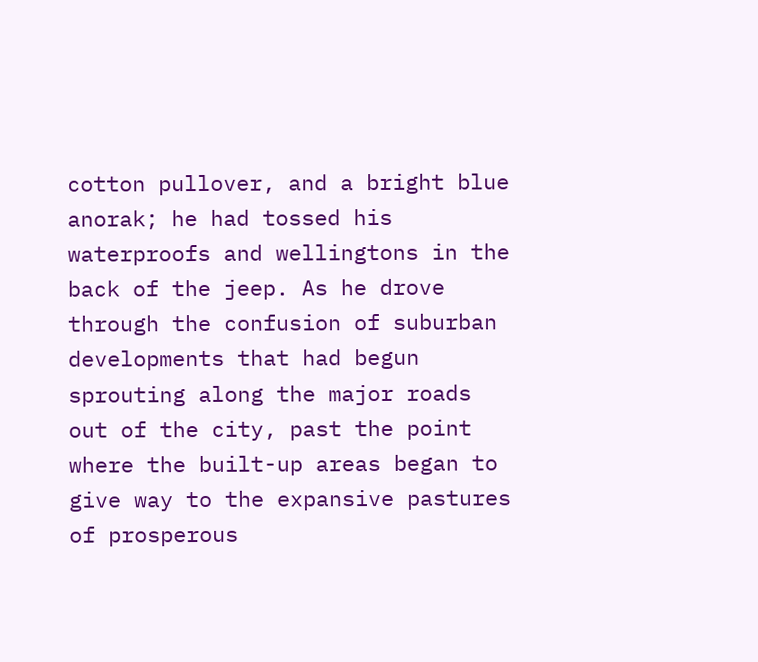cotton pullover, and a bright blue anorak; he had tossed his waterproofs and wellingtons in the back of the jeep. As he drove through the confusion of suburban developments that had begun sprouting along the major roads out of the city, past the point where the built-up areas began to give way to the expansive pastures of prosperous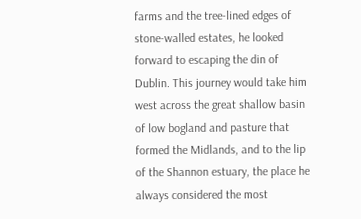farms and the tree-lined edges of stone-walled estates, he looked forward to escaping the din of Dublin. This journey would take him west across the great shallow basin of low bogland and pasture that formed the Midlands, and to the lip of the Shannon estuary, the place he always considered the most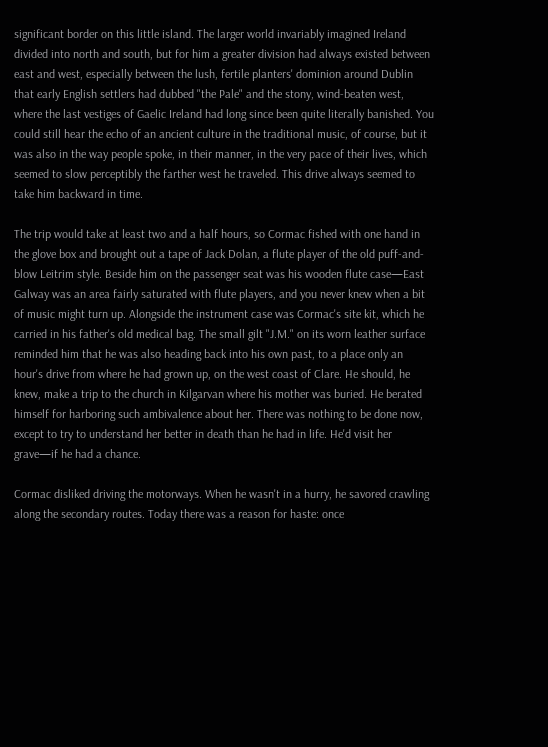significant border on this little island. The larger world invariably imagined Ireland divided into north and south, but for him a greater division had always existed between east and west, especially between the lush, fertile planters' dominion around Dublin that early English settlers had dubbed "the Pale" and the stony, wind-beaten west, where the last vestiges of Gaelic Ireland had long since been quite literally banished. You could still hear the echo of an ancient culture in the traditional music, of course, but it was also in the way people spoke, in their manner, in the very pace of their lives, which seemed to slow perceptibly the farther west he traveled. This drive always seemed to take him backward in time.

The trip would take at least two and a half hours, so Cormac fished with one hand in the glove box and brought out a tape of Jack Dolan, a flute player of the old puff-and-blow Leitrim style. Beside him on the passenger seat was his wooden flute case—East Galway was an area fairly saturated with flute players, and you never knew when a bit of music might turn up. Alongside the instrument case was Cormac's site kit, which he carried in his father's old medical bag. The small gilt "J.M." on its worn leather surface reminded him that he was also heading back into his own past, to a place only an hour's drive from where he had grown up, on the west coast of Clare. He should, he knew, make a trip to the church in Kilgarvan where his mother was buried. He berated himself for harboring such ambivalence about her. There was nothing to be done now, except to try to understand her better in death than he had in life. He'd visit her grave—if he had a chance.

Cormac disliked driving the motorways. When he wasn't in a hurry, he savored crawling along the secondary routes. Today there was a reason for haste: once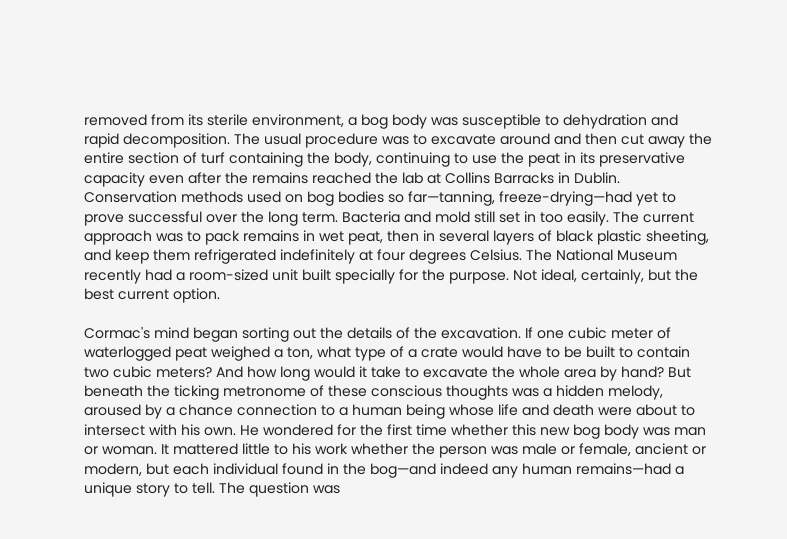removed from its sterile environment, a bog body was susceptible to dehydration and rapid decomposition. The usual procedure was to excavate around and then cut away the entire section of turf containing the body, continuing to use the peat in its preservative capacity even after the remains reached the lab at Collins Barracks in Dublin. Conservation methods used on bog bodies so far—tanning, freeze-drying—had yet to prove successful over the long term. Bacteria and mold still set in too easily. The current approach was to pack remains in wet peat, then in several layers of black plastic sheeting, and keep them refrigerated indefinitely at four degrees Celsius. The National Museum recently had a room-sized unit built specially for the purpose. Not ideal, certainly, but the best current option.

Cormac's mind began sorting out the details of the excavation. If one cubic meter of waterlogged peat weighed a ton, what type of a crate would have to be built to contain two cubic meters? And how long would it take to excavate the whole area by hand? But beneath the ticking metronome of these conscious thoughts was a hidden melody, aroused by a chance connection to a human being whose life and death were about to intersect with his own. He wondered for the first time whether this new bog body was man or woman. It mattered little to his work whether the person was male or female, ancient or modern, but each individual found in the bog—and indeed any human remains—had a unique story to tell. The question was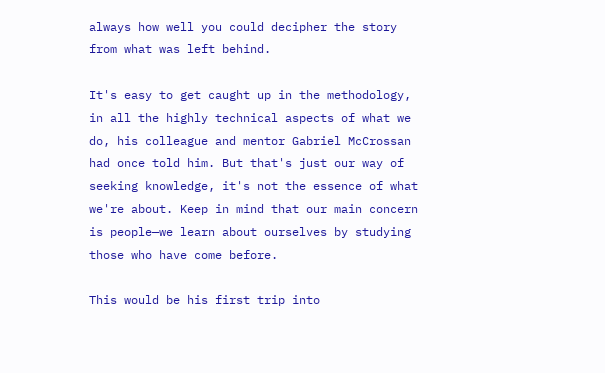always how well you could decipher the story from what was left behind.

It's easy to get caught up in the methodology, in all the highly technical aspects of what we do, his colleague and mentor Gabriel McCrossan had once told him. But that's just our way of seeking knowledge, it's not the essence of what we're about. Keep in mind that our main concern is people—we learn about ourselves by studying those who have come before.

This would be his first trip into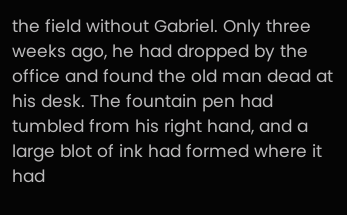the field without Gabriel. Only three weeks ago, he had dropped by the office and found the old man dead at his desk. The fountain pen had tumbled from his right hand, and a large blot of ink had formed where it had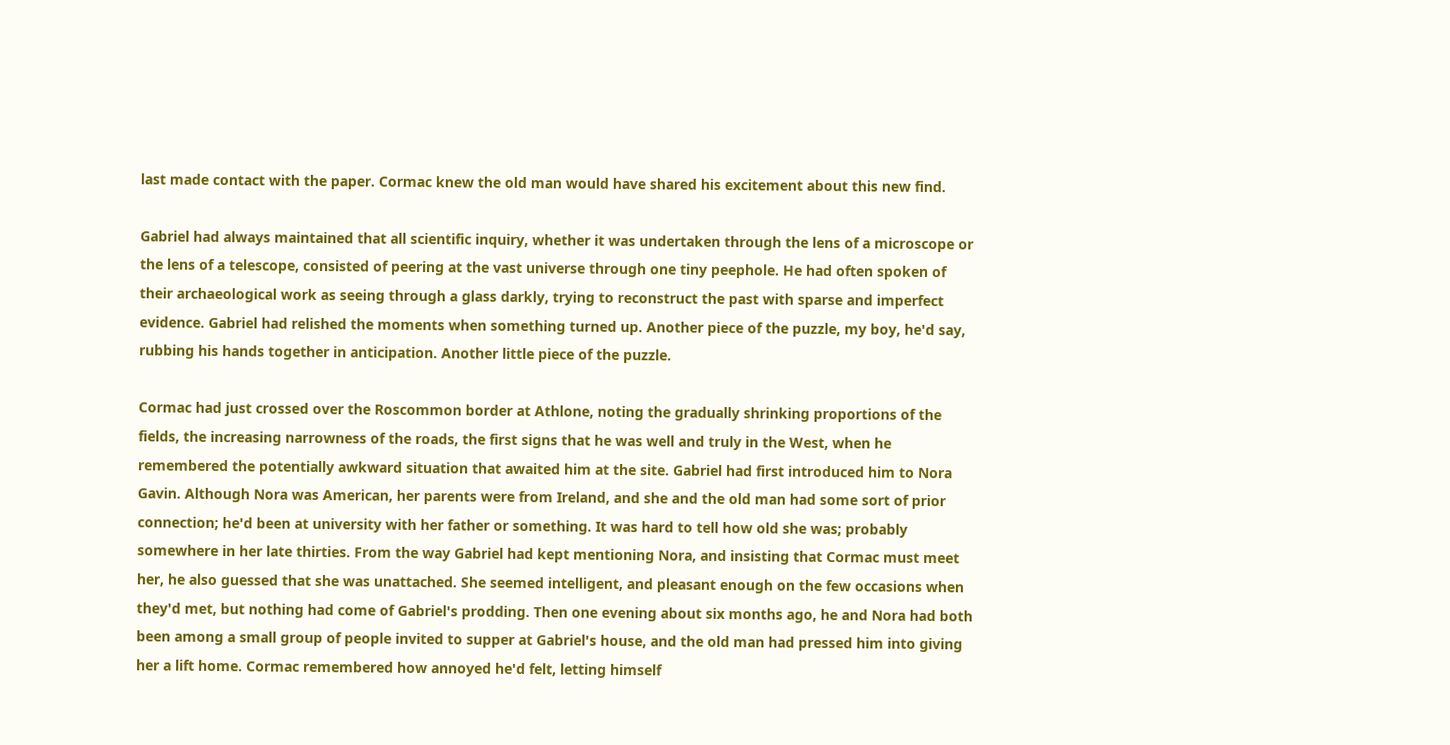last made contact with the paper. Cormac knew the old man would have shared his excitement about this new find.

Gabriel had always maintained that all scientific inquiry, whether it was undertaken through the lens of a microscope or the lens of a telescope, consisted of peering at the vast universe through one tiny peephole. He had often spoken of their archaeological work as seeing through a glass darkly, trying to reconstruct the past with sparse and imperfect evidence. Gabriel had relished the moments when something turned up. Another piece of the puzzle, my boy, he'd say, rubbing his hands together in anticipation. Another little piece of the puzzle.

Cormac had just crossed over the Roscommon border at Athlone, noting the gradually shrinking proportions of the fields, the increasing narrowness of the roads, the first signs that he was well and truly in the West, when he remembered the potentially awkward situation that awaited him at the site. Gabriel had first introduced him to Nora Gavin. Although Nora was American, her parents were from Ireland, and she and the old man had some sort of prior connection; he'd been at university with her father or something. It was hard to tell how old she was; probably somewhere in her late thirties. From the way Gabriel had kept mentioning Nora, and insisting that Cormac must meet her, he also guessed that she was unattached. She seemed intelligent, and pleasant enough on the few occasions when they'd met, but nothing had come of Gabriel's prodding. Then one evening about six months ago, he and Nora had both been among a small group of people invited to supper at Gabriel's house, and the old man had pressed him into giving her a lift home. Cormac remembered how annoyed he'd felt, letting himself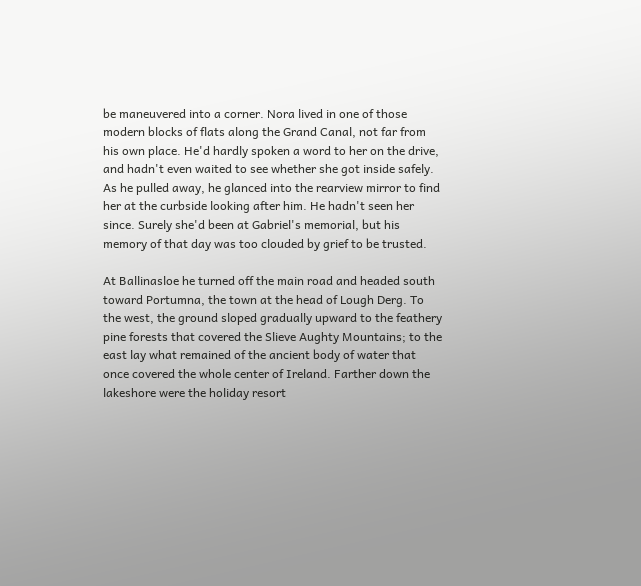be maneuvered into a corner. Nora lived in one of those modern blocks of flats along the Grand Canal, not far from his own place. He'd hardly spoken a word to her on the drive, and hadn't even waited to see whether she got inside safely. As he pulled away, he glanced into the rearview mirror to find her at the curbside looking after him. He hadn't seen her since. Surely she'd been at Gabriel's memorial, but his memory of that day was too clouded by grief to be trusted.

At Ballinasloe he turned off the main road and headed south toward Portumna, the town at the head of Lough Derg. To the west, the ground sloped gradually upward to the feathery pine forests that covered the Slieve Aughty Mountains; to the east lay what remained of the ancient body of water that once covered the whole center of Ireland. Farther down the lakeshore were the holiday resort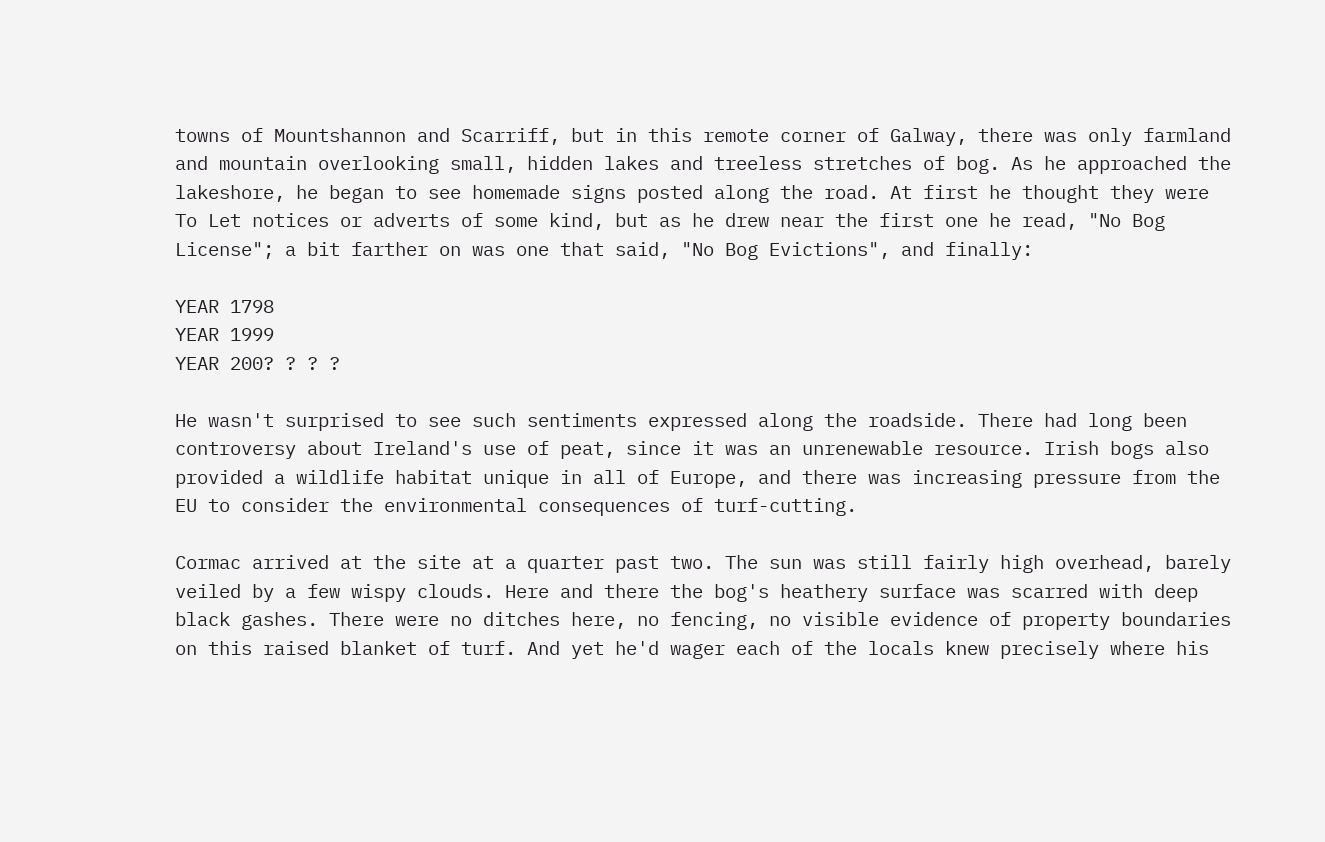towns of Mountshannon and Scarriff, but in this remote corner of Galway, there was only farmland and mountain overlooking small, hidden lakes and treeless stretches of bog. As he approached the lakeshore, he began to see homemade signs posted along the road. At first he thought they were To Let notices or adverts of some kind, but as he drew near the first one he read, "No Bog License"; a bit farther on was one that said, "No Bog Evictions", and finally:

YEAR 1798
YEAR 1999
YEAR 200? ? ? ?

He wasn't surprised to see such sentiments expressed along the roadside. There had long been controversy about Ireland's use of peat, since it was an unrenewable resource. Irish bogs also provided a wildlife habitat unique in all of Europe, and there was increasing pressure from the EU to consider the environmental consequences of turf-cutting.

Cormac arrived at the site at a quarter past two. The sun was still fairly high overhead, barely veiled by a few wispy clouds. Here and there the bog's heathery surface was scarred with deep black gashes. There were no ditches here, no fencing, no visible evidence of property boundaries on this raised blanket of turf. And yet he'd wager each of the locals knew precisely where his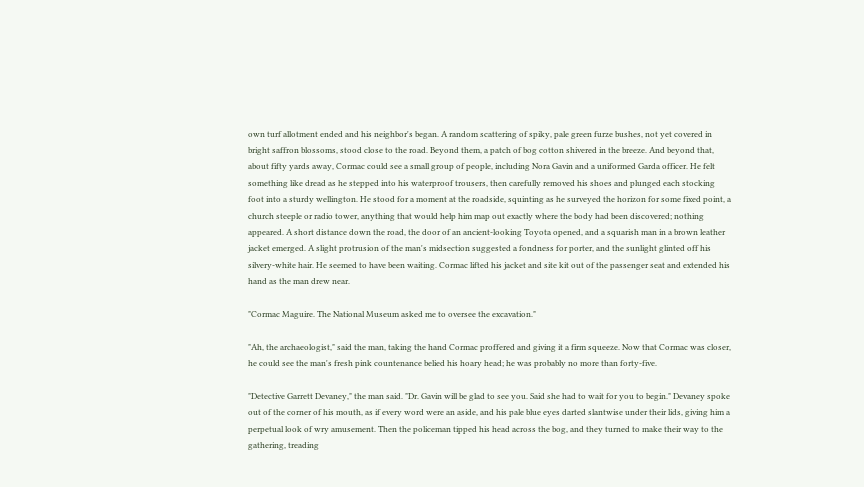own turf allotment ended and his neighbor's began. A random scattering of spiky, pale green furze bushes, not yet covered in bright saffron blossoms, stood close to the road. Beyond them, a patch of bog cotton shivered in the breeze. And beyond that, about fifty yards away, Cormac could see a small group of people, including Nora Gavin and a uniformed Garda officer. He felt something like dread as he stepped into his waterproof trousers, then carefully removed his shoes and plunged each stocking foot into a sturdy wellington. He stood for a moment at the roadside, squinting as he surveyed the horizon for some fixed point, a church steeple or radio tower, anything that would help him map out exactly where the body had been discovered; nothing appeared. A short distance down the road, the door of an ancient-looking Toyota opened, and a squarish man in a brown leather jacket emerged. A slight protrusion of the man's midsection suggested a fondness for porter, and the sunlight glinted off his silvery-white hair. He seemed to have been waiting. Cormac lifted his jacket and site kit out of the passenger seat and extended his hand as the man drew near.

"Cormac Maguire. The National Museum asked me to oversee the excavation."

"Ah, the archaeologist," said the man, taking the hand Cormac proffered and giving it a firm squeeze. Now that Cormac was closer, he could see the man's fresh pink countenance belied his hoary head; he was probably no more than forty-five.

"Detective Garrett Devaney," the man said. "Dr. Gavin will be glad to see you. Said she had to wait for you to begin." Devaney spoke out of the corner of his mouth, as if every word were an aside, and his pale blue eyes darted slantwise under their lids, giving him a perpetual look of wry amusement. Then the policeman tipped his head across the bog, and they turned to make their way to the gathering, treading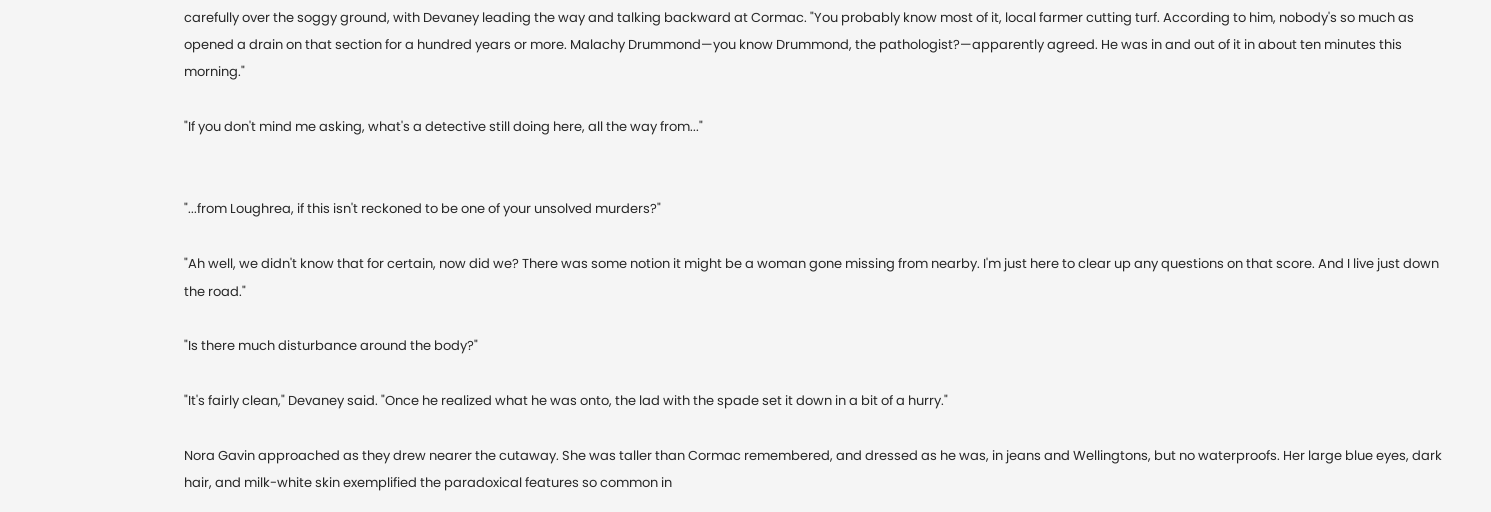carefully over the soggy ground, with Devaney leading the way and talking backward at Cormac. "You probably know most of it, local farmer cutting turf. According to him, nobody's so much as opened a drain on that section for a hundred years or more. Malachy Drummond—you know Drummond, the pathologist?—apparently agreed. He was in and out of it in about ten minutes this morning."

"If you don't mind me asking, what's a detective still doing here, all the way from..."


"...from Loughrea, if this isn't reckoned to be one of your unsolved murders?"

"Ah well, we didn't know that for certain, now did we? There was some notion it might be a woman gone missing from nearby. I'm just here to clear up any questions on that score. And I live just down the road."

"Is there much disturbance around the body?"

"It's fairly clean," Devaney said. "Once he realized what he was onto, the lad with the spade set it down in a bit of a hurry."

Nora Gavin approached as they drew nearer the cutaway. She was taller than Cormac remembered, and dressed as he was, in jeans and Wellingtons, but no waterproofs. Her large blue eyes, dark hair, and milk-white skin exemplified the paradoxical features so common in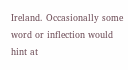Ireland. Occasionally some word or inflection would hint at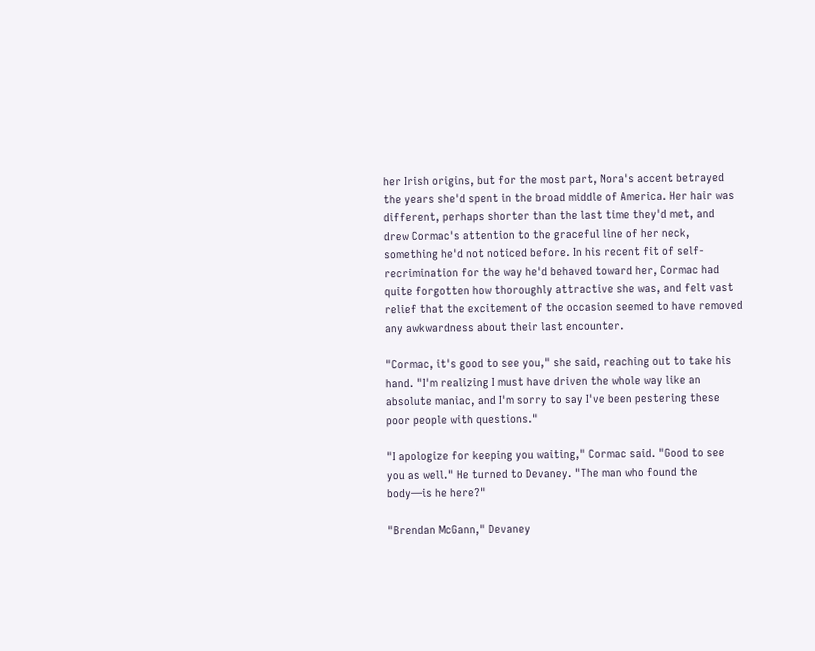her Irish origins, but for the most part, Nora's accent betrayed the years she'd spent in the broad middle of America. Her hair was different, perhaps shorter than the last time they'd met, and drew Cormac's attention to the graceful line of her neck, something he'd not noticed before. In his recent fit of self-recrimination for the way he'd behaved toward her, Cormac had quite forgotten how thoroughly attractive she was, and felt vast relief that the excitement of the occasion seemed to have removed any awkwardness about their last encounter.

"Cormac, it's good to see you," she said, reaching out to take his hand. "I'm realizing I must have driven the whole way like an absolute maniac, and I'm sorry to say I've been pestering these poor people with questions."

"I apologize for keeping you waiting," Cormac said. "Good to see you as well." He turned to Devaney. "The man who found the body—is he here?"

"Brendan McGann," Devaney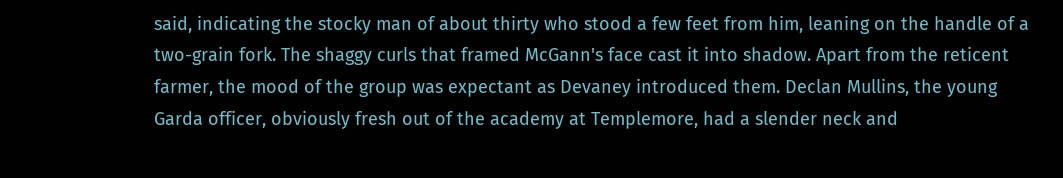said, indicating the stocky man of about thirty who stood a few feet from him, leaning on the handle of a two-grain fork. The shaggy curls that framed McGann's face cast it into shadow. Apart from the reticent farmer, the mood of the group was expectant as Devaney introduced them. Declan Mullins, the young Garda officer, obviously fresh out of the academy at Templemore, had a slender neck and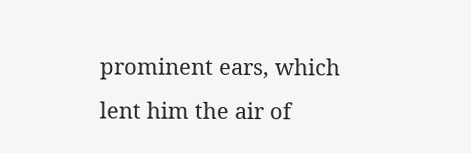prominent ears, which lent him the air of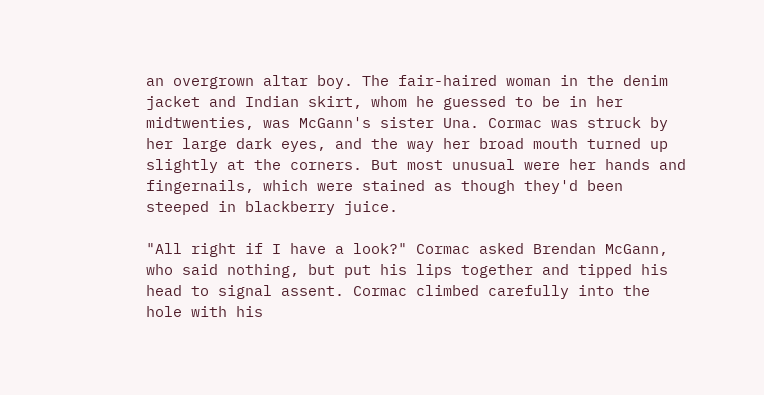an overgrown altar boy. The fair-haired woman in the denim jacket and Indian skirt, whom he guessed to be in her midtwenties, was McGann's sister Una. Cormac was struck by her large dark eyes, and the way her broad mouth turned up slightly at the corners. But most unusual were her hands and fingernails, which were stained as though they'd been steeped in blackberry juice.

"All right if I have a look?" Cormac asked Brendan McGann, who said nothing, but put his lips together and tipped his head to signal assent. Cormac climbed carefully into the hole with his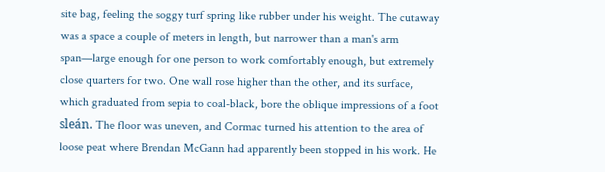site bag, feeling the soggy turf spring like rubber under his weight. The cutaway was a space a couple of meters in length, but narrower than a man's arm span—large enough for one person to work comfortably enough, but extremely close quarters for two. One wall rose higher than the other, and its surface, which graduated from sepia to coal-black, bore the oblique impressions of a foot sleán. The floor was uneven, and Cormac turned his attention to the area of loose peat where Brendan McGann had apparently been stopped in his work. He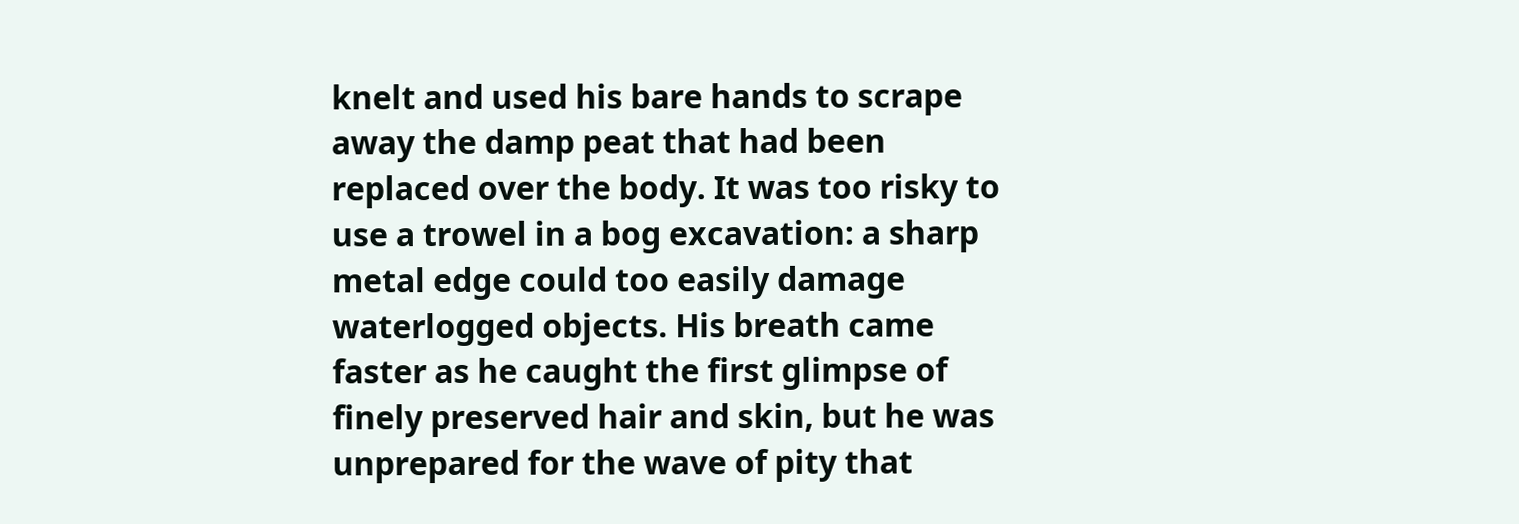knelt and used his bare hands to scrape away the damp peat that had been replaced over the body. It was too risky to use a trowel in a bog excavation: a sharp metal edge could too easily damage waterlogged objects. His breath came faster as he caught the first glimpse of finely preserved hair and skin, but he was unprepared for the wave of pity that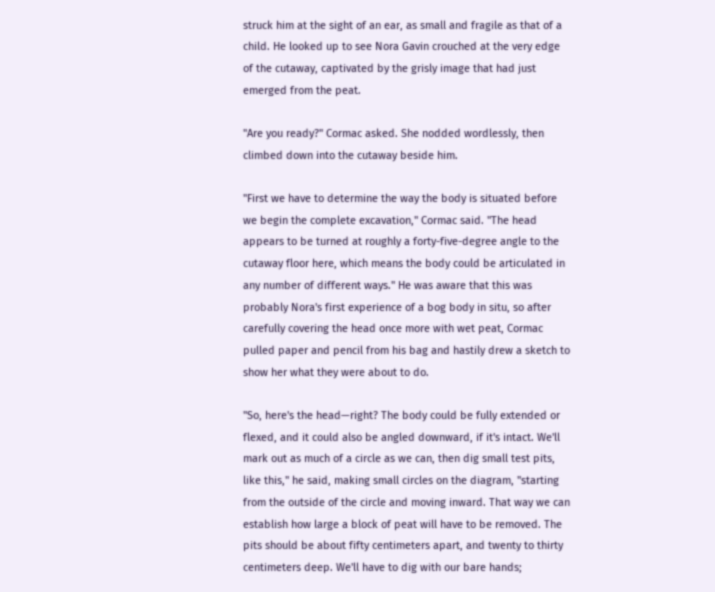struck him at the sight of an ear, as small and fragile as that of a child. He looked up to see Nora Gavin crouched at the very edge of the cutaway, captivated by the grisly image that had just emerged from the peat.

"Are you ready?" Cormac asked. She nodded wordlessly, then climbed down into the cutaway beside him.

"First we have to determine the way the body is situated before we begin the complete excavation," Cormac said. "The head appears to be turned at roughly a forty-five-degree angle to the cutaway floor here, which means the body could be articulated in any number of different ways." He was aware that this was probably Nora's first experience of a bog body in situ, so after carefully covering the head once more with wet peat, Cormac pulled paper and pencil from his bag and hastily drew a sketch to show her what they were about to do.

"So, here's the head—right? The body could be fully extended or flexed, and it could also be angled downward, if it's intact. We'll mark out as much of a circle as we can, then dig small test pits, like this," he said, making small circles on the diagram, "starting from the outside of the circle and moving inward. That way we can establish how large a block of peat will have to be removed. The pits should be about fifty centimeters apart, and twenty to thirty centimeters deep. We'll have to dig with our bare hands;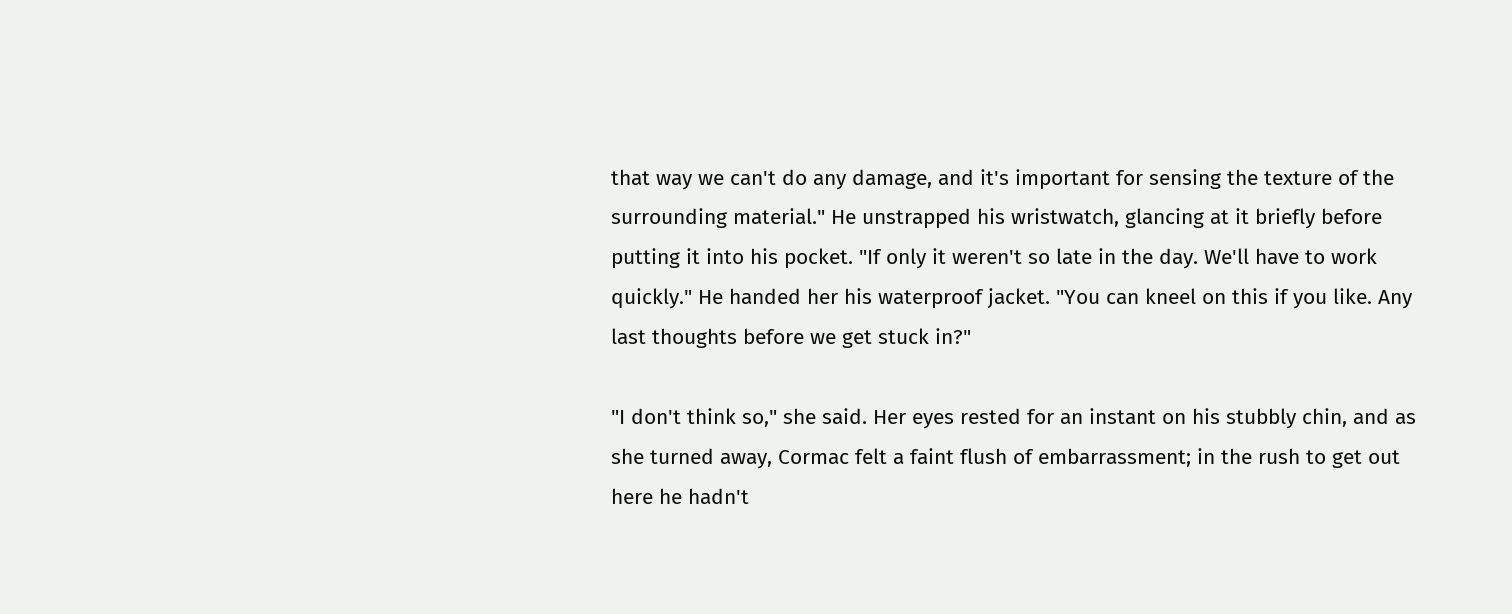that way we can't do any damage, and it's important for sensing the texture of the surrounding material." He unstrapped his wristwatch, glancing at it briefly before putting it into his pocket. "If only it weren't so late in the day. We'll have to work quickly." He handed her his waterproof jacket. "You can kneel on this if you like. Any last thoughts before we get stuck in?"

"I don't think so," she said. Her eyes rested for an instant on his stubbly chin, and as she turned away, Cormac felt a faint flush of embarrassment; in the rush to get out here he hadn't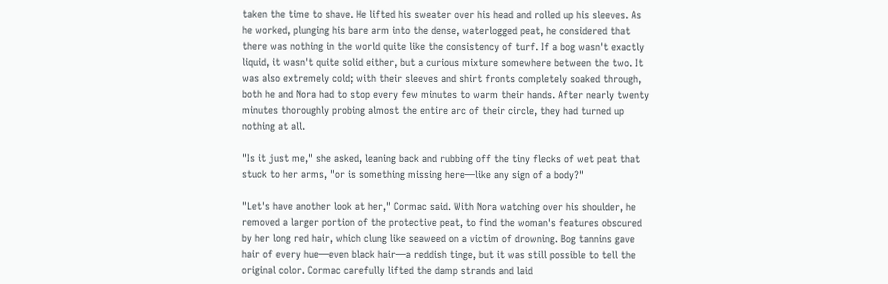taken the time to shave. He lifted his sweater over his head and rolled up his sleeves. As he worked, plunging his bare arm into the dense, waterlogged peat, he considered that there was nothing in the world quite like the consistency of turf. If a bog wasn't exactly liquid, it wasn't quite solid either, but a curious mixture somewhere between the two. It was also extremely cold; with their sleeves and shirt fronts completely soaked through, both he and Nora had to stop every few minutes to warm their hands. After nearly twenty minutes thoroughly probing almost the entire arc of their circle, they had turned up nothing at all.

"Is it just me," she asked, leaning back and rubbing off the tiny flecks of wet peat that stuck to her arms, "or is something missing here—like any sign of a body?"

"Let's have another look at her," Cormac said. With Nora watching over his shoulder, he removed a larger portion of the protective peat, to find the woman's features obscured by her long red hair, which clung like seaweed on a victim of drowning. Bog tannins gave hair of every hue—even black hair—a reddish tinge, but it was still possible to tell the original color. Cormac carefully lifted the damp strands and laid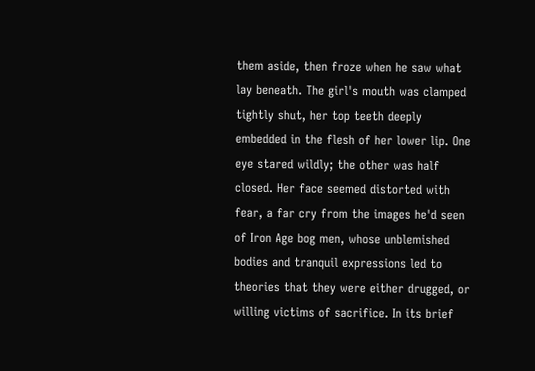them aside, then froze when he saw what lay beneath. The girl's mouth was clamped tightly shut, her top teeth deeply embedded in the flesh of her lower lip. One eye stared wildly; the other was half closed. Her face seemed distorted with fear, a far cry from the images he'd seen of Iron Age bog men, whose unblemished bodies and tranquil expressions led to theories that they were either drugged, or willing victims of sacrifice. In its brief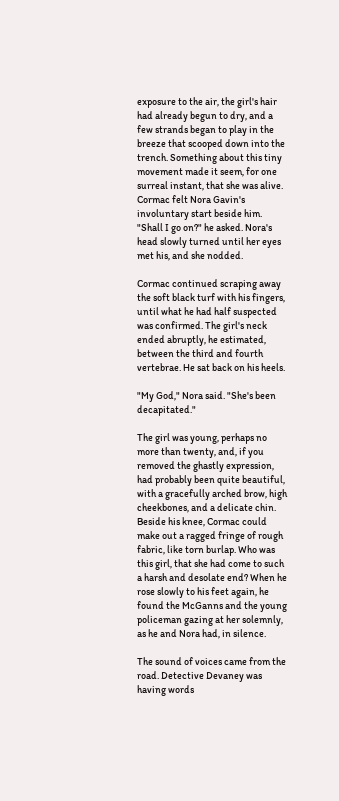exposure to the air, the girl's hair had already begun to dry, and a few strands began to play in the breeze that scooped down into the trench. Something about this tiny movement made it seem, for one surreal instant, that she was alive. Cormac felt Nora Gavin's involuntary start beside him. "Shall I go on?" he asked. Nora's head slowly turned until her eyes met his, and she nodded.

Cormac continued scraping away the soft black turf with his fingers, until what he had half suspected was confirmed. The girl's neck ended abruptly, he estimated, between the third and fourth vertebrae. He sat back on his heels.

"My God," Nora said. "She's been decapitated."

The girl was young, perhaps no more than twenty, and, if you removed the ghastly expression, had probably been quite beautiful, with a gracefully arched brow, high cheekbones, and a delicate chin. Beside his knee, Cormac could make out a ragged fringe of rough fabric, like torn burlap. Who was this girl, that she had come to such a harsh and desolate end? When he rose slowly to his feet again, he found the McGanns and the young policeman gazing at her solemnly, as he and Nora had, in silence.

The sound of voices came from the road. Detective Devaney was having words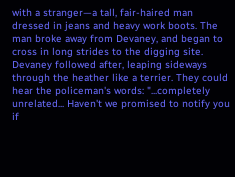with a stranger—a tall, fair-haired man dressed in jeans and heavy work boots. The man broke away from Devaney, and began to cross in long strides to the digging site. Devaney followed after, leaping sideways through the heather like a terrier. They could hear the policeman's words: "...completely unrelated... Haven't we promised to notify you if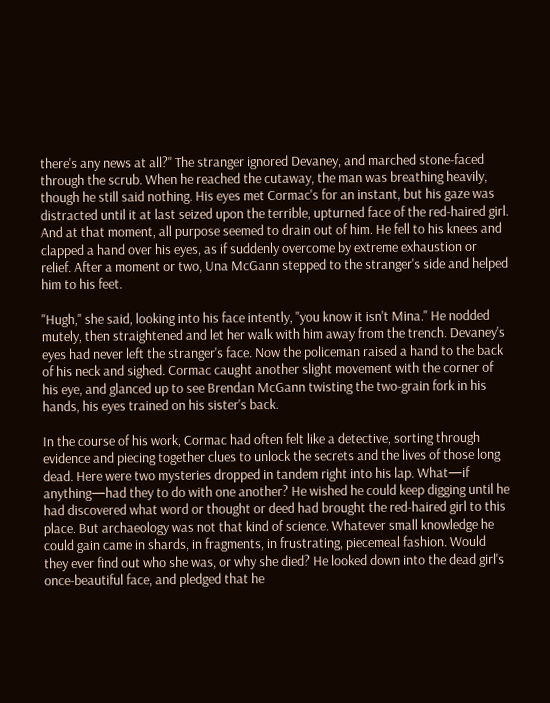there's any news at all?" The stranger ignored Devaney, and marched stone-faced through the scrub. When he reached the cutaway, the man was breathing heavily, though he still said nothing. His eyes met Cormac's for an instant, but his gaze was distracted until it at last seized upon the terrible, upturned face of the red-haired girl. And at that moment, all purpose seemed to drain out of him. He fell to his knees and clapped a hand over his eyes, as if suddenly overcome by extreme exhaustion or relief. After a moment or two, Una McGann stepped to the stranger's side and helped him to his feet.

"Hugh," she said, looking into his face intently, "you know it isn't Mina." He nodded mutely, then straightened and let her walk with him away from the trench. Devaney's eyes had never left the stranger's face. Now the policeman raised a hand to the back of his neck and sighed. Cormac caught another slight movement with the corner of his eye, and glanced up to see Brendan McGann twisting the two-grain fork in his hands, his eyes trained on his sister's back.

In the course of his work, Cormac had often felt like a detective, sorting through evidence and piecing together clues to unlock the secrets and the lives of those long dead. Here were two mysteries dropped in tandem right into his lap. What—if anything—had they to do with one another? He wished he could keep digging until he had discovered what word or thought or deed had brought the red-haired girl to this place. But archaeology was not that kind of science. Whatever small knowledge he could gain came in shards, in fragments, in frustrating, piecemeal fashion. Would they ever find out who she was, or why she died? He looked down into the dead girl's once-beautiful face, and pledged that he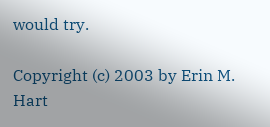would try.

Copyright (c) 2003 by Erin M. Hart